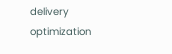delivery optimization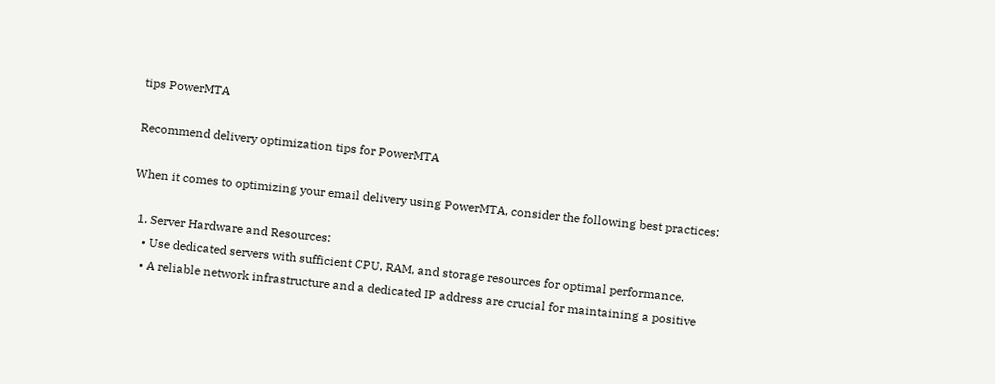tips PowerMTA

Recommend delivery optimization tips for PowerMTA

When it comes to optimizing your email delivery using PowerMTA, consider the following best practices:

  1. Server Hardware and Resources:
    • Use dedicated servers with sufficient CPU, RAM, and storage resources for optimal performance.
    • A reliable network infrastructure and a dedicated IP address are crucial for maintaining a positive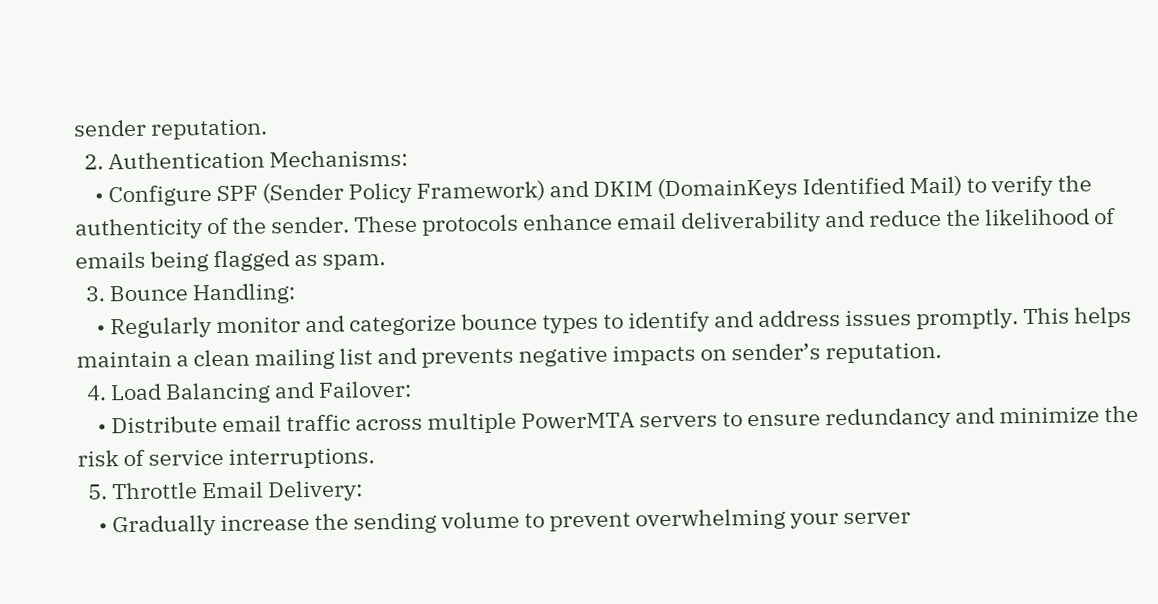sender reputation.
  2. Authentication Mechanisms:
    • Configure SPF (Sender Policy Framework) and DKIM (DomainKeys Identified Mail) to verify the authenticity of the sender. These protocols enhance email deliverability and reduce the likelihood of emails being flagged as spam.
  3. Bounce Handling:
    • Regularly monitor and categorize bounce types to identify and address issues promptly. This helps maintain a clean mailing list and prevents negative impacts on sender’s reputation.
  4. Load Balancing and Failover:
    • Distribute email traffic across multiple PowerMTA servers to ensure redundancy and minimize the risk of service interruptions.
  5. Throttle Email Delivery:
    • Gradually increase the sending volume to prevent overwhelming your server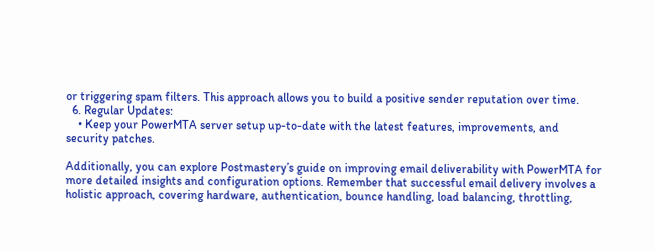or triggering spam filters. This approach allows you to build a positive sender reputation over time.
  6. Regular Updates:
    • Keep your PowerMTA server setup up-to-date with the latest features, improvements, and security patches.

Additionally, you can explore Postmastery’s guide on improving email deliverability with PowerMTA for more detailed insights and configuration options. Remember that successful email delivery involves a holistic approach, covering hardware, authentication, bounce handling, load balancing, throttling,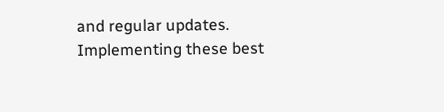and regular updates. Implementing these best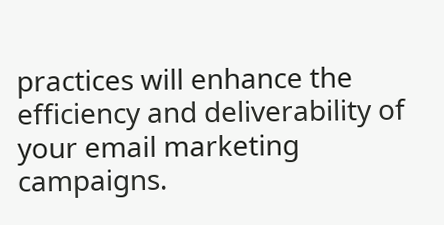practices will enhance the efficiency and deliverability of your email marketing campaigns.